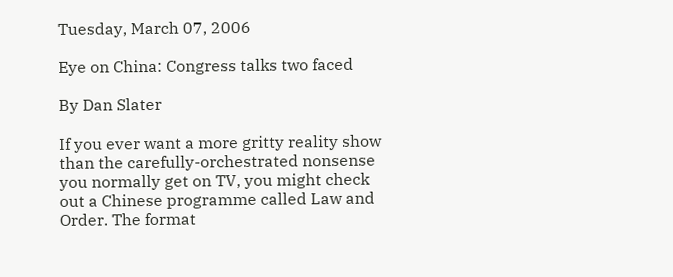Tuesday, March 07, 2006

Eye on China: Congress talks two faced

By Dan Slater

If you ever want a more gritty reality show than the carefully-orchestrated nonsense you normally get on TV, you might check out a Chinese programme called Law and Order. The format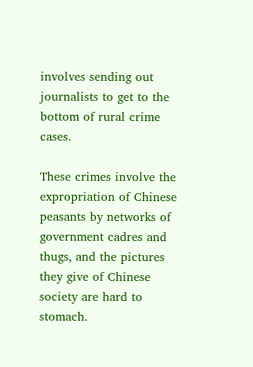involves sending out journalists to get to the bottom of rural crime cases.

These crimes involve the expropriation of Chinese peasants by networks of government cadres and thugs, and the pictures they give of Chinese society are hard to stomach.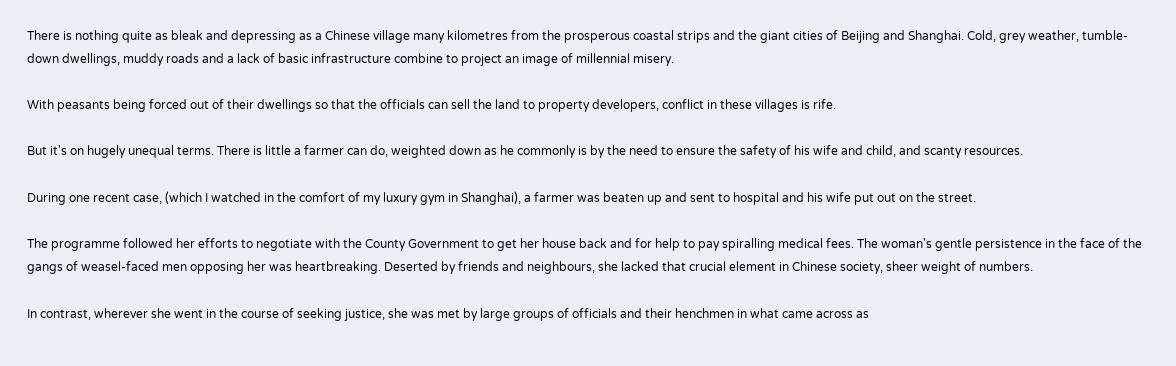There is nothing quite as bleak and depressing as a Chinese village many kilometres from the prosperous coastal strips and the giant cities of Beijing and Shanghai. Cold, grey weather, tumble-down dwellings, muddy roads and a lack of basic infrastructure combine to project an image of millennial misery.

With peasants being forced out of their dwellings so that the officials can sell the land to property developers, conflict in these villages is rife.

But it's on hugely unequal terms. There is little a farmer can do, weighted down as he commonly is by the need to ensure the safety of his wife and child, and scanty resources.

During one recent case, (which I watched in the comfort of my luxury gym in Shanghai), a farmer was beaten up and sent to hospital and his wife put out on the street.

The programme followed her efforts to negotiate with the County Government to get her house back and for help to pay spiralling medical fees. The woman's gentle persistence in the face of the gangs of weasel-faced men opposing her was heartbreaking. Deserted by friends and neighbours, she lacked that crucial element in Chinese society, sheer weight of numbers.

In contrast, wherever she went in the course of seeking justice, she was met by large groups of officials and their henchmen in what came across as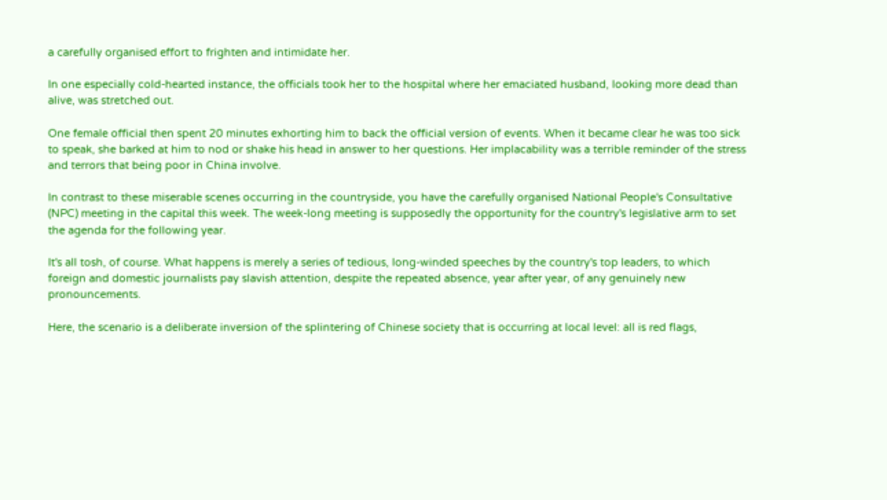a carefully organised effort to frighten and intimidate her.

In one especially cold-hearted instance, the officials took her to the hospital where her emaciated husband, looking more dead than alive, was stretched out.

One female official then spent 20 minutes exhorting him to back the official version of events. When it became clear he was too sick to speak, she barked at him to nod or shake his head in answer to her questions. Her implacability was a terrible reminder of the stress and terrors that being poor in China involve.

In contrast to these miserable scenes occurring in the countryside, you have the carefully organised National People's Consultative (NPC) meeting in the capital this week. The week-long meeting is supposedly the opportunity for the country's legislative arm to set the agenda for the following year.

It's all tosh, of course. What happens is merely a series of tedious, long-winded speeches by the country's top leaders, to which foreign and domestic journalists pay slavish attention, despite the repeated absence, year after year, of any genuinely new pronouncements.

Here, the scenario is a deliberate inversion of the splintering of Chinese society that is occurring at local level: all is red flags,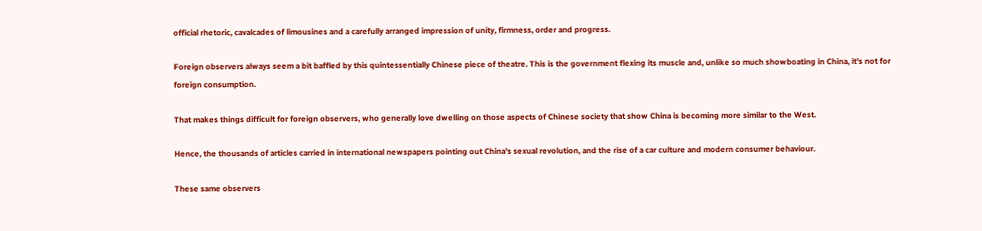official rhetoric, cavalcades of limousines and a carefully arranged impression of unity, firmness, order and progress.

Foreign observers always seem a bit baffled by this quintessentially Chinese piece of theatre. This is the government flexing its muscle and, unlike so much showboating in China, it's not for foreign consumption.

That makes things difficult for foreign observers, who generally love dwelling on those aspects of Chinese society that show China is becoming more similar to the West.

Hence, the thousands of articles carried in international newspapers pointing out China's sexual revolution, and the rise of a car culture and modern consumer behaviour.

These same observers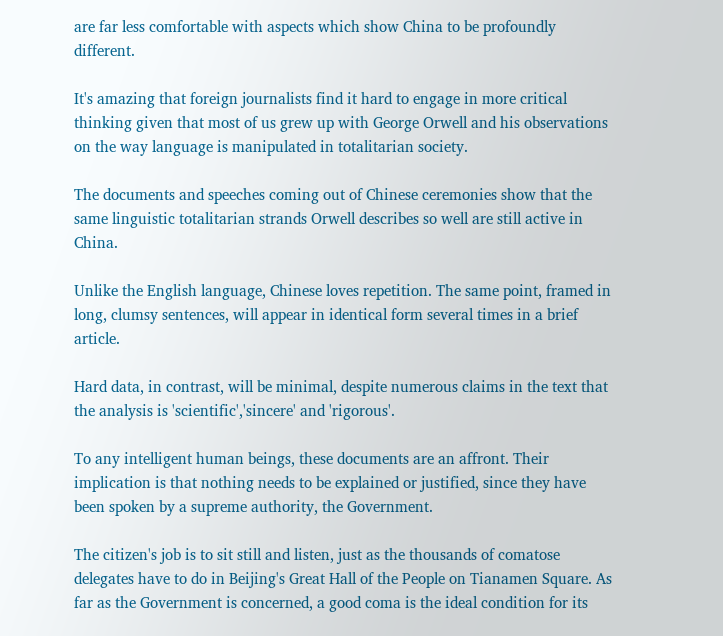are far less comfortable with aspects which show China to be profoundly different.

It's amazing that foreign journalists find it hard to engage in more critical thinking given that most of us grew up with George Orwell and his observations on the way language is manipulated in totalitarian society.

The documents and speeches coming out of Chinese ceremonies show that the same linguistic totalitarian strands Orwell describes so well are still active in China.

Unlike the English language, Chinese loves repetition. The same point, framed in long, clumsy sentences, will appear in identical form several times in a brief article.

Hard data, in contrast, will be minimal, despite numerous claims in the text that the analysis is 'scientific','sincere' and 'rigorous'.

To any intelligent human beings, these documents are an affront. Their implication is that nothing needs to be explained or justified, since they have been spoken by a supreme authority, the Government.

The citizen's job is to sit still and listen, just as the thousands of comatose delegates have to do in Beijing's Great Hall of the People on Tianamen Square. As far as the Government is concerned, a good coma is the ideal condition for its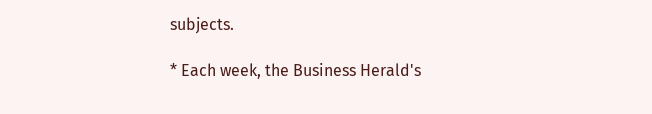subjects.

* Each week, the Business Herald's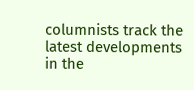columnists track the latest developments in the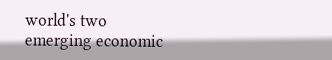world's two emerging economic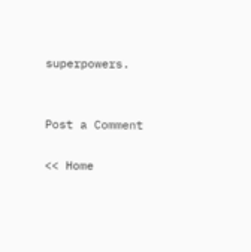superpowers.


Post a Comment

<< Home